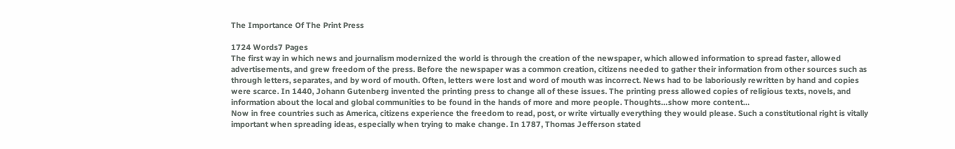The Importance Of The Print Press

1724 Words7 Pages
The first way in which news and journalism modernized the world is through the creation of the newspaper, which allowed information to spread faster, allowed advertisements, and grew freedom of the press. Before the newspaper was a common creation, citizens needed to gather their information from other sources such as through letters, separates, and by word of mouth. Often, letters were lost and word of mouth was incorrect. News had to be laboriously rewritten by hand and copies were scarce. In 1440, Johann Gutenberg invented the printing press to change all of these issues. The printing press allowed copies of religious texts, novels, and information about the local and global communities to be found in the hands of more and more people. Thoughts…show more content…
Now in free countries such as America, citizens experience the freedom to read, post, or write virtually everything they would please. Such a constitutional right is vitally important when spreading ideas, especially when trying to make change. In 1787, Thomas Jefferson stated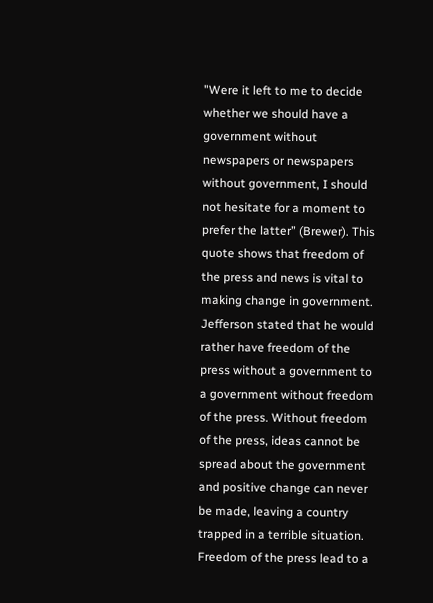"Were it left to me to decide whether we should have a government without newspapers or newspapers without government, I should not hesitate for a moment to prefer the latter” (Brewer). This quote shows that freedom of the press and news is vital to making change in government. Jefferson stated that he would rather have freedom of the press without a government to a government without freedom of the press. Without freedom of the press, ideas cannot be spread about the government and positive change can never be made, leaving a country trapped in a terrible situation. Freedom of the press lead to a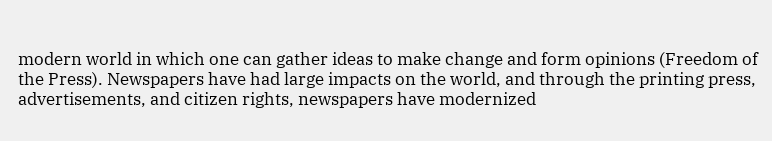modern world in which one can gather ideas to make change and form opinions (Freedom of the Press). Newspapers have had large impacts on the world, and through the printing press, advertisements, and citizen rights, newspapers have modernized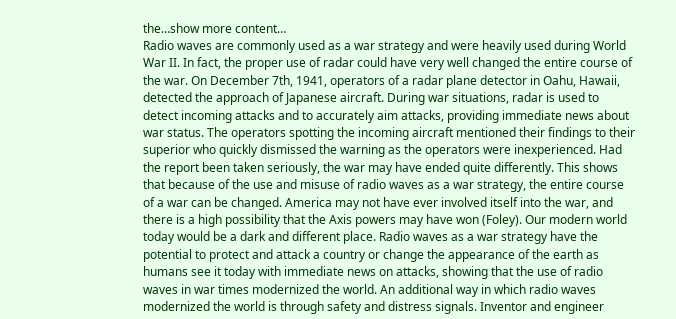the…show more content…
Radio waves are commonly used as a war strategy and were heavily used during World War II. In fact, the proper use of radar could have very well changed the entire course of the war. On December 7th, 1941, operators of a radar plane detector in Oahu, Hawaii, detected the approach of Japanese aircraft. During war situations, radar is used to detect incoming attacks and to accurately aim attacks, providing immediate news about war status. The operators spotting the incoming aircraft mentioned their findings to their superior who quickly dismissed the warning as the operators were inexperienced. Had the report been taken seriously, the war may have ended quite differently. This shows that because of the use and misuse of radio waves as a war strategy, the entire course of a war can be changed. America may not have ever involved itself into the war, and there is a high possibility that the Axis powers may have won (Foley). Our modern world today would be a dark and different place. Radio waves as a war strategy have the potential to protect and attack a country or change the appearance of the earth as humans see it today with immediate news on attacks, showing that the use of radio waves in war times modernized the world. An additional way in which radio waves modernized the world is through safety and distress signals. Inventor and engineer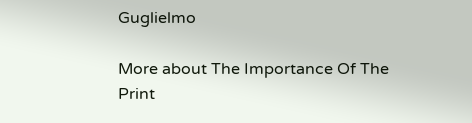Guglielmo

More about The Importance Of The Print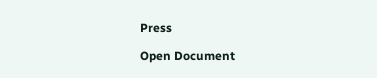Press

Open Document